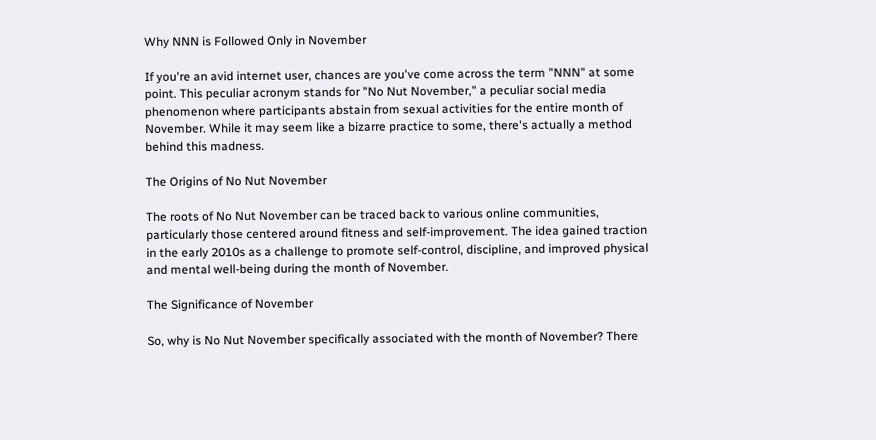Why NNN is Followed Only in November

If you're an avid internet user, chances are you've come across the term "NNN" at some point. This peculiar acronym stands for "No Nut November," a peculiar social media phenomenon where participants abstain from sexual activities for the entire month of November. While it may seem like a bizarre practice to some, there's actually a method behind this madness.

The Origins of No Nut November

The roots of No Nut November can be traced back to various online communities, particularly those centered around fitness and self-improvement. The idea gained traction in the early 2010s as a challenge to promote self-control, discipline, and improved physical and mental well-being during the month of November.

The Significance of November

So, why is No Nut November specifically associated with the month of November? There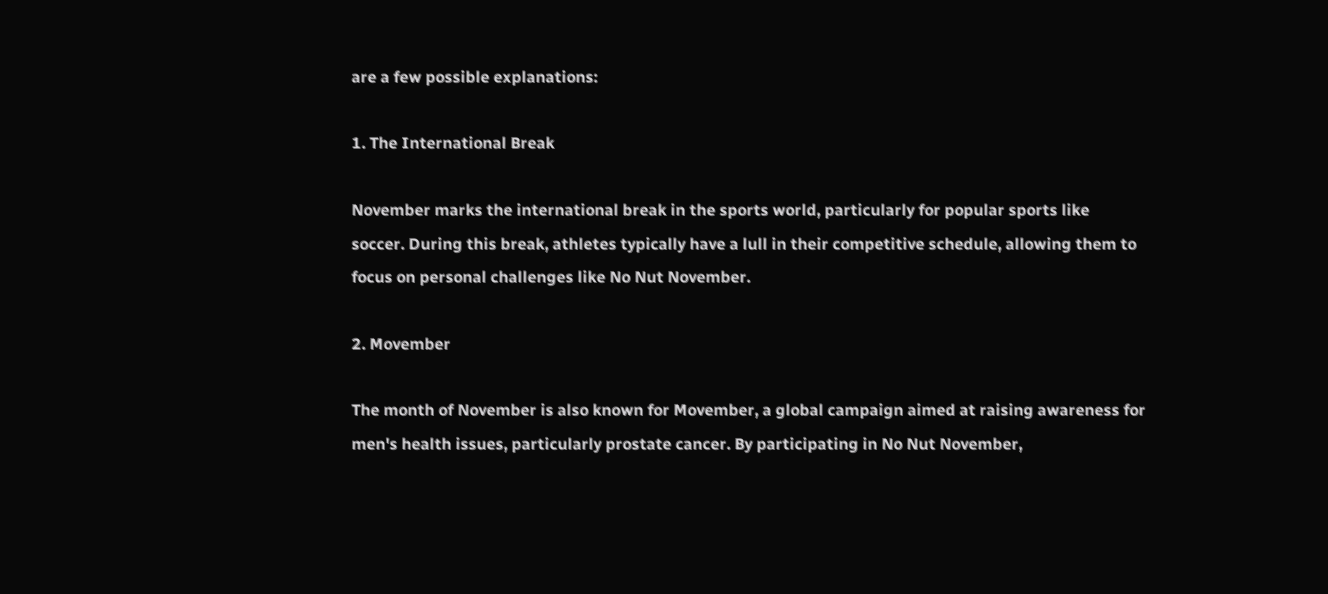are a few possible explanations:

1. The International Break

November marks the international break in the sports world, particularly for popular sports like soccer. During this break, athletes typically have a lull in their competitive schedule, allowing them to focus on personal challenges like No Nut November.

2. Movember

The month of November is also known for Movember, a global campaign aimed at raising awareness for men's health issues, particularly prostate cancer. By participating in No Nut November,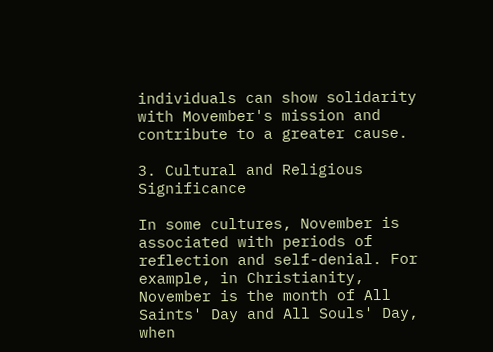individuals can show solidarity with Movember's mission and contribute to a greater cause.

3. Cultural and Religious Significance

In some cultures, November is associated with periods of reflection and self-denial. For example, in Christianity, November is the month of All Saints' Day and All Souls' Day, when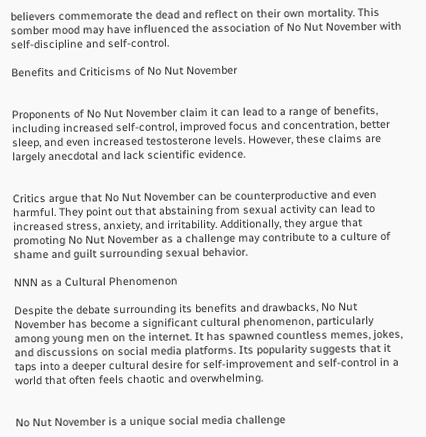believers commemorate the dead and reflect on their own mortality. This somber mood may have influenced the association of No Nut November with self-discipline and self-control.

Benefits and Criticisms of No Nut November


Proponents of No Nut November claim it can lead to a range of benefits, including increased self-control, improved focus and concentration, better sleep, and even increased testosterone levels. However, these claims are largely anecdotal and lack scientific evidence.


Critics argue that No Nut November can be counterproductive and even harmful. They point out that abstaining from sexual activity can lead to increased stress, anxiety, and irritability. Additionally, they argue that promoting No Nut November as a challenge may contribute to a culture of shame and guilt surrounding sexual behavior.

NNN as a Cultural Phenomenon

Despite the debate surrounding its benefits and drawbacks, No Nut November has become a significant cultural phenomenon, particularly among young men on the internet. It has spawned countless memes, jokes, and discussions on social media platforms. Its popularity suggests that it taps into a deeper cultural desire for self-improvement and self-control in a world that often feels chaotic and overwhelming.


No Nut November is a unique social media challenge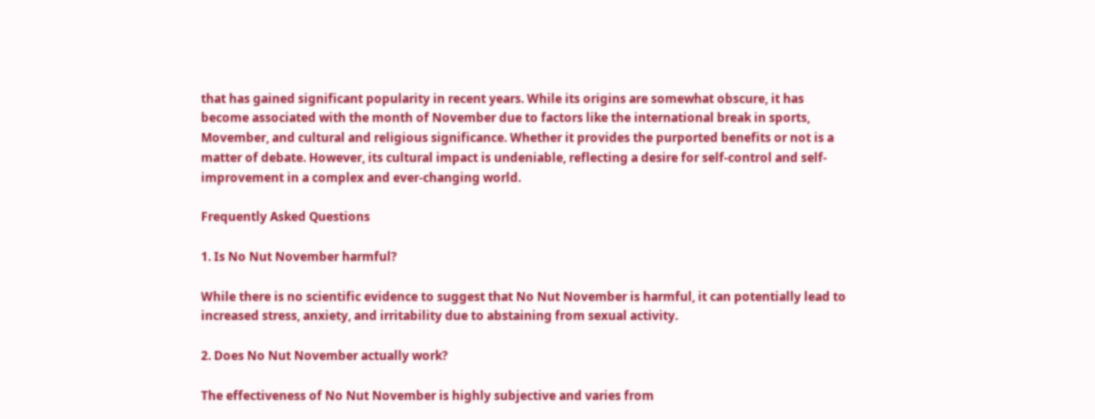that has gained significant popularity in recent years. While its origins are somewhat obscure, it has become associated with the month of November due to factors like the international break in sports, Movember, and cultural and religious significance. Whether it provides the purported benefits or not is a matter of debate. However, its cultural impact is undeniable, reflecting a desire for self-control and self-improvement in a complex and ever-changing world.

Frequently Asked Questions

1. Is No Nut November harmful?

While there is no scientific evidence to suggest that No Nut November is harmful, it can potentially lead to increased stress, anxiety, and irritability due to abstaining from sexual activity.

2. Does No Nut November actually work?

The effectiveness of No Nut November is highly subjective and varies from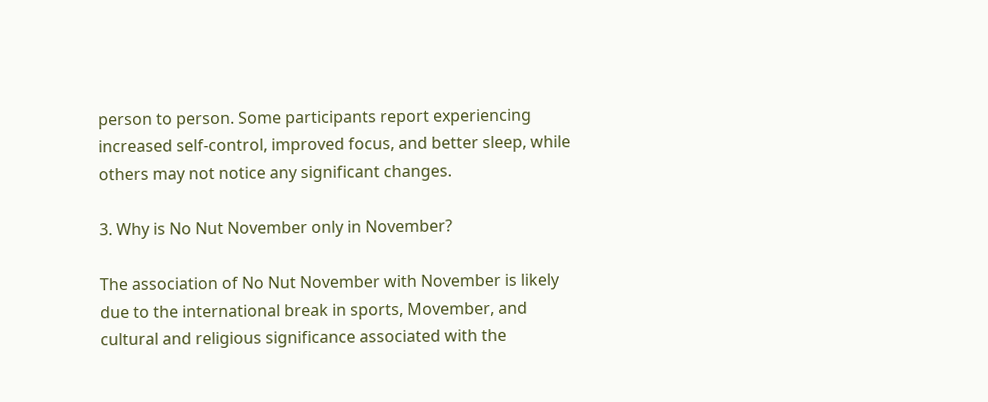person to person. Some participants report experiencing increased self-control, improved focus, and better sleep, while others may not notice any significant changes.

3. Why is No Nut November only in November?

The association of No Nut November with November is likely due to the international break in sports, Movember, and cultural and religious significance associated with the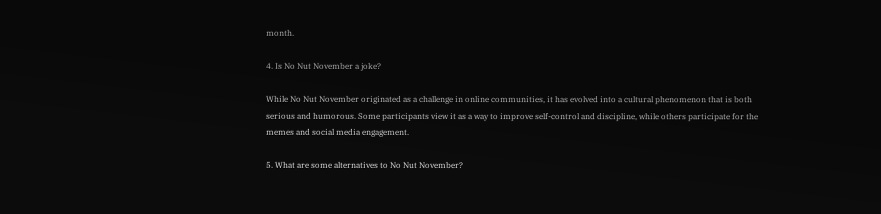month.

4. Is No Nut November a joke?

While No Nut November originated as a challenge in online communities, it has evolved into a cultural phenomenon that is both serious and humorous. Some participants view it as a way to improve self-control and discipline, while others participate for the memes and social media engagement.

5. What are some alternatives to No Nut November?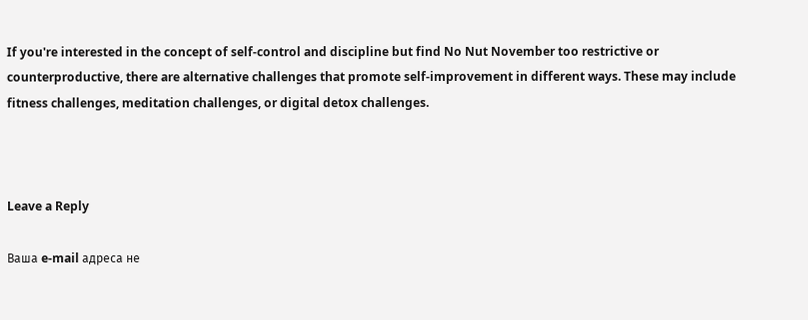If you're interested in the concept of self-control and discipline but find No Nut November too restrictive or counterproductive, there are alternative challenges that promote self-improvement in different ways. These may include fitness challenges, meditation challenges, or digital detox challenges.



Leave a Reply

Ваша e-mail адреса не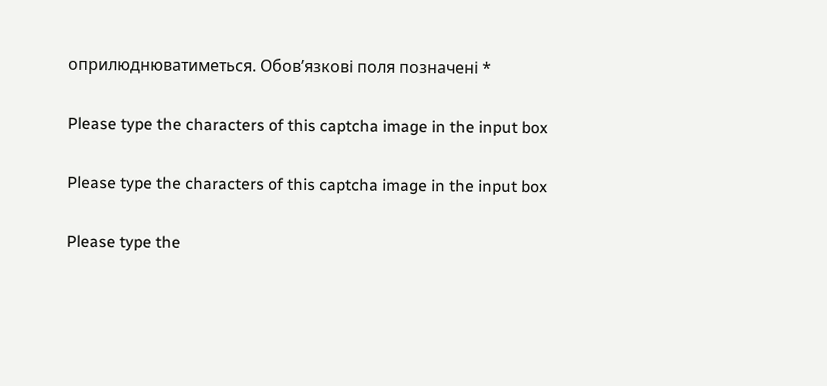оприлюднюватиметься. Обов’язкові поля позначені *

Please type the characters of this captcha image in the input box

Please type the characters of this captcha image in the input box

Please type the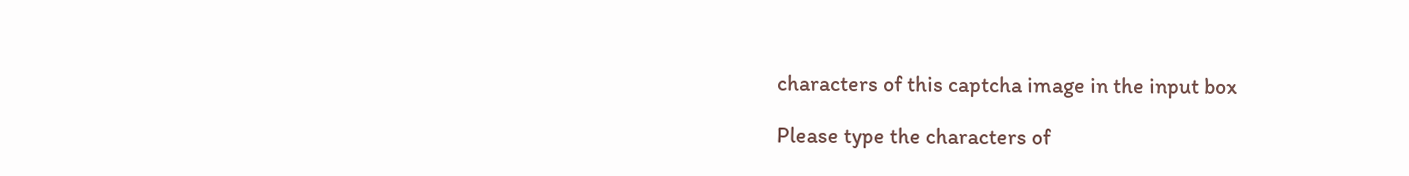characters of this captcha image in the input box

Please type the characters of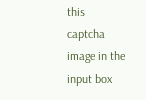this captcha image in the input box